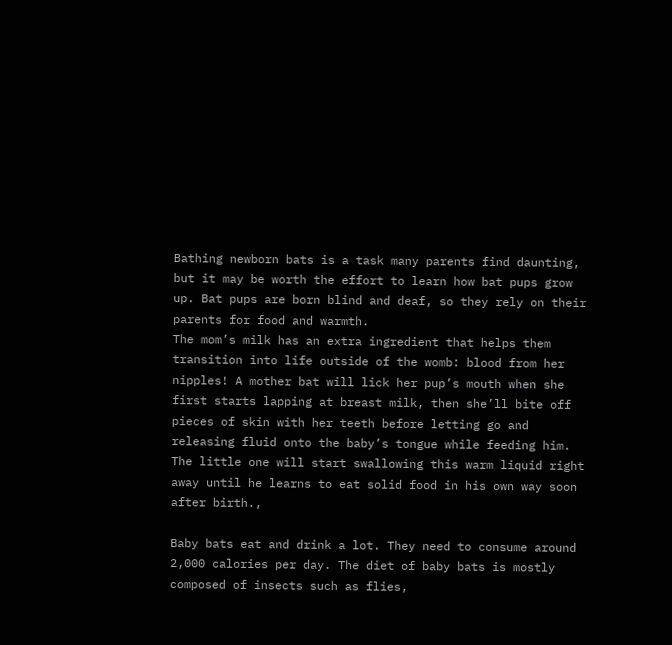Bathing newborn bats is a task many parents find daunting, but it may be worth the effort to learn how bat pups grow up. Bat pups are born blind and deaf, so they rely on their parents for food and warmth.
The mom’s milk has an extra ingredient that helps them transition into life outside of the womb: blood from her nipples! A mother bat will lick her pup’s mouth when she first starts lapping at breast milk, then she’ll bite off pieces of skin with her teeth before letting go and releasing fluid onto the baby’s tongue while feeding him. The little one will start swallowing this warm liquid right away until he learns to eat solid food in his own way soon after birth.,

Baby bats eat and drink a lot. They need to consume around 2,000 calories per day. The diet of baby bats is mostly composed of insects such as flies,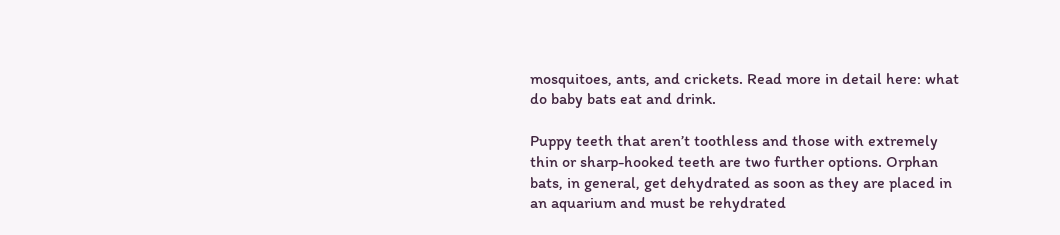mosquitoes, ants, and crickets. Read more in detail here: what do baby bats eat and drink.

Puppy teeth that aren’t toothless and those with extremely thin or sharp-hooked teeth are two further options. Orphan bats, in general, get dehydrated as soon as they are placed in an aquarium and must be rehydrated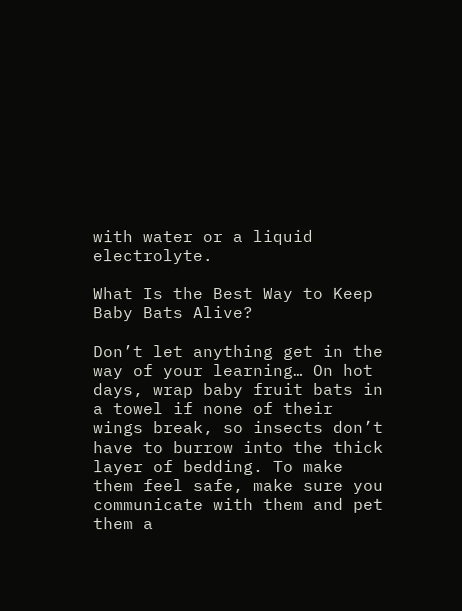with water or a liquid electrolyte.

What Is the Best Way to Keep Baby Bats Alive?

Don’t let anything get in the way of your learning… On hot days, wrap baby fruit bats in a towel if none of their wings break, so insects don’t have to burrow into the thick layer of bedding. To make them feel safe, make sure you communicate with them and pet them a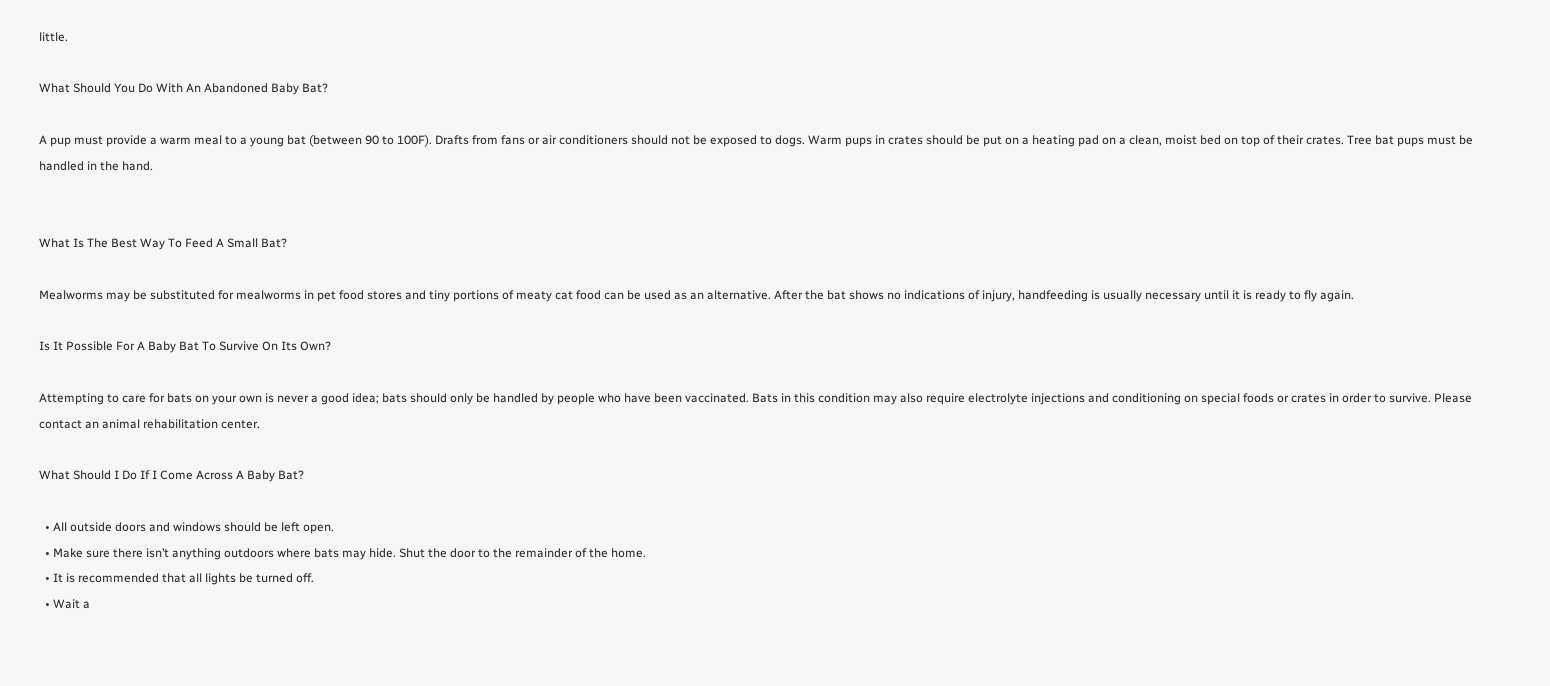little.

What Should You Do With An Abandoned Baby Bat?

A pup must provide a warm meal to a young bat (between 90 to 100F). Drafts from fans or air conditioners should not be exposed to dogs. Warm pups in crates should be put on a heating pad on a clean, moist bed on top of their crates. Tree bat pups must be handled in the hand.


What Is The Best Way To Feed A Small Bat?

Mealworms may be substituted for mealworms in pet food stores and tiny portions of meaty cat food can be used as an alternative. After the bat shows no indications of injury, handfeeding is usually necessary until it is ready to fly again.

Is It Possible For A Baby Bat To Survive On Its Own?

Attempting to care for bats on your own is never a good idea; bats should only be handled by people who have been vaccinated. Bats in this condition may also require electrolyte injections and conditioning on special foods or crates in order to survive. Please contact an animal rehabilitation center.

What Should I Do If I Come Across A Baby Bat?

  • All outside doors and windows should be left open.
  • Make sure there isn’t anything outdoors where bats may hide. Shut the door to the remainder of the home.
  • It is recommended that all lights be turned off.
  • Wait a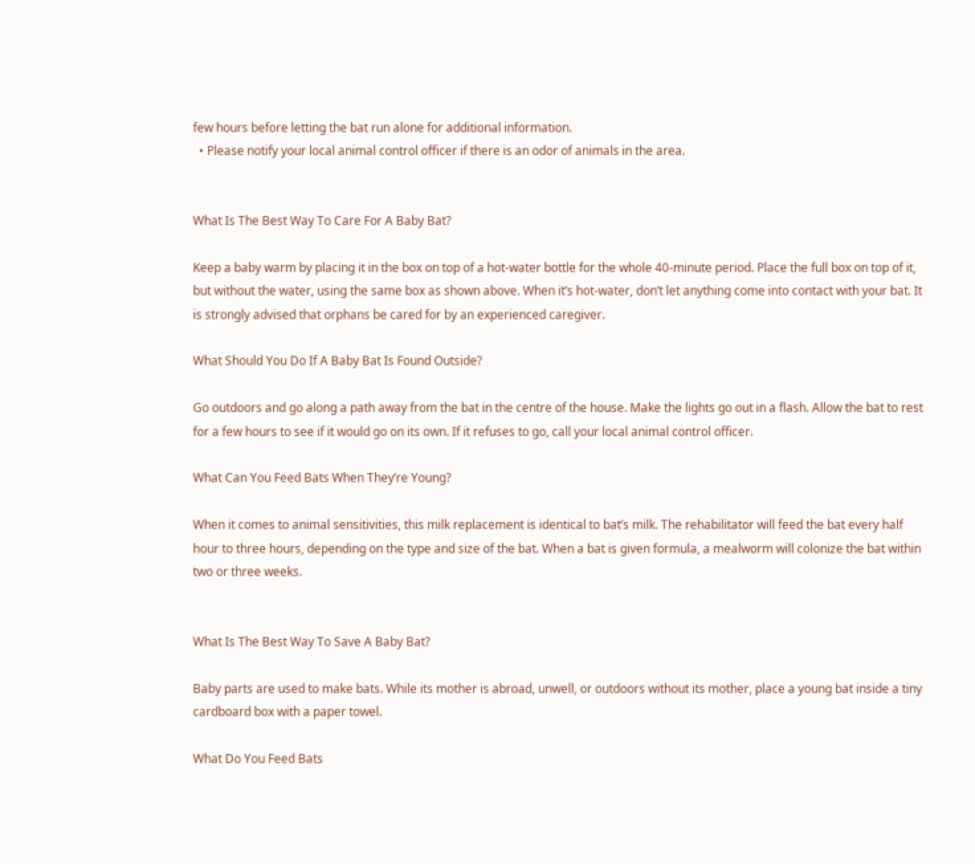few hours before letting the bat run alone for additional information.
  • Please notify your local animal control officer if there is an odor of animals in the area.


What Is The Best Way To Care For A Baby Bat?

Keep a baby warm by placing it in the box on top of a hot-water bottle for the whole 40-minute period. Place the full box on top of it, but without the water, using the same box as shown above. When it’s hot-water, don’t let anything come into contact with your bat. It is strongly advised that orphans be cared for by an experienced caregiver.

What Should You Do If A Baby Bat Is Found Outside?

Go outdoors and go along a path away from the bat in the centre of the house. Make the lights go out in a flash. Allow the bat to rest for a few hours to see if it would go on its own. If it refuses to go, call your local animal control officer.

What Can You Feed Bats When They’re Young?

When it comes to animal sensitivities, this milk replacement is identical to bat’s milk. The rehabilitator will feed the bat every half hour to three hours, depending on the type and size of the bat. When a bat is given formula, a mealworm will colonize the bat within two or three weeks.


What Is The Best Way To Save A Baby Bat?

Baby parts are used to make bats. While its mother is abroad, unwell, or outdoors without its mother, place a young bat inside a tiny cardboard box with a paper towel.

What Do You Feed Bats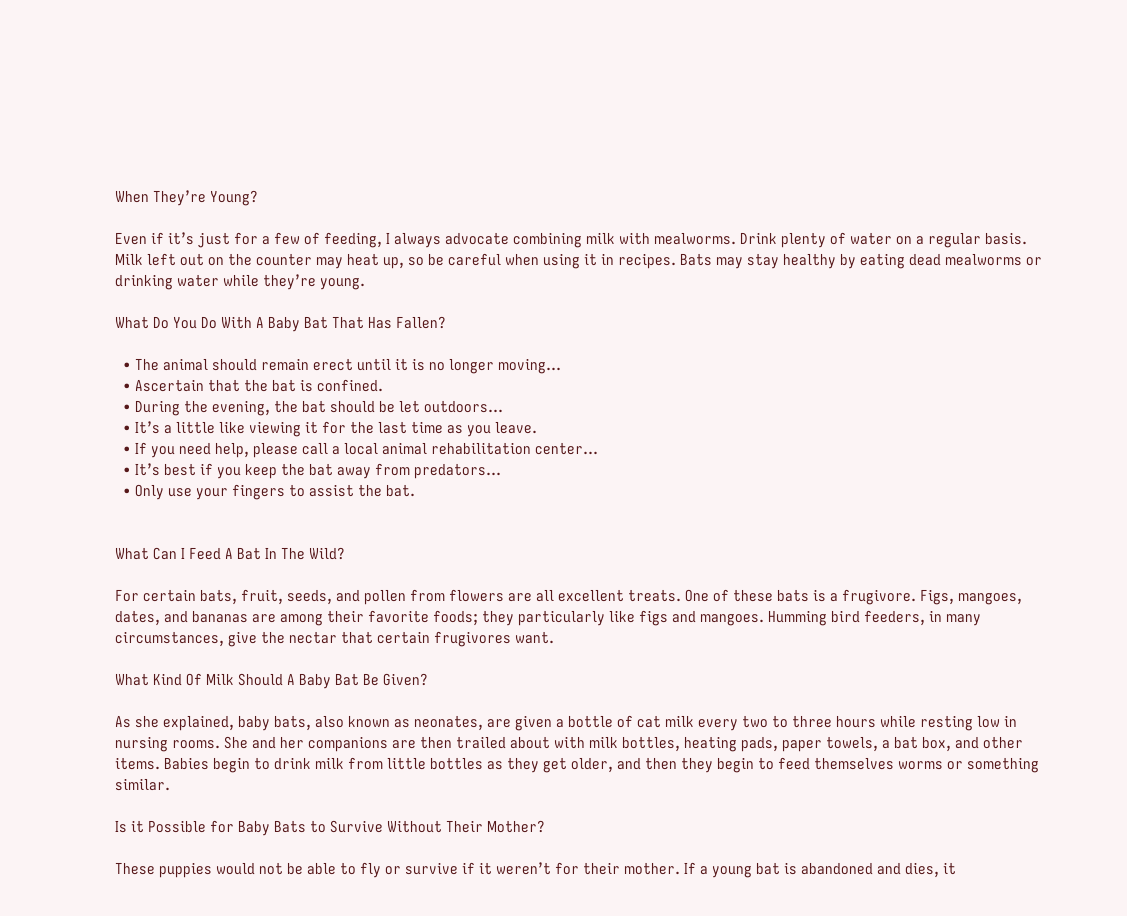When They’re Young?

Even if it’s just for a few of feeding, I always advocate combining milk with mealworms. Drink plenty of water on a regular basis. Milk left out on the counter may heat up, so be careful when using it in recipes. Bats may stay healthy by eating dead mealworms or drinking water while they’re young.

What Do You Do With A Baby Bat That Has Fallen?

  • The animal should remain erect until it is no longer moving…
  • Ascertain that the bat is confined.
  • During the evening, the bat should be let outdoors…
  • It’s a little like viewing it for the last time as you leave.
  • If you need help, please call a local animal rehabilitation center…
  • It’s best if you keep the bat away from predators…
  • Only use your fingers to assist the bat.


What Can I Feed A Bat In The Wild?

For certain bats, fruit, seeds, and pollen from flowers are all excellent treats. One of these bats is a frugivore. Figs, mangoes, dates, and bananas are among their favorite foods; they particularly like figs and mangoes. Humming bird feeders, in many circumstances, give the nectar that certain frugivores want.

What Kind Of Milk Should A Baby Bat Be Given?

As she explained, baby bats, also known as neonates, are given a bottle of cat milk every two to three hours while resting low in nursing rooms. She and her companions are then trailed about with milk bottles, heating pads, paper towels, a bat box, and other items. Babies begin to drink milk from little bottles as they get older, and then they begin to feed themselves worms or something similar.

Is it Possible for Baby Bats to Survive Without Their Mother?

These puppies would not be able to fly or survive if it weren’t for their mother. If a young bat is abandoned and dies, it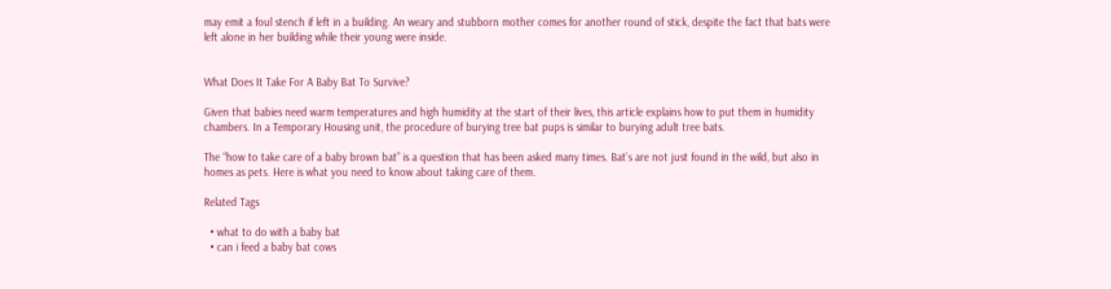may emit a foul stench if left in a building. An weary and stubborn mother comes for another round of stick, despite the fact that bats were left alone in her building while their young were inside.


What Does It Take For A Baby Bat To Survive?

Given that babies need warm temperatures and high humidity at the start of their lives, this article explains how to put them in humidity chambers. In a Temporary Housing unit, the procedure of burying tree bat pups is similar to burying adult tree bats.

The “how to take care of a baby brown bat” is a question that has been asked many times. Bat’s are not just found in the wild, but also in homes as pets. Here is what you need to know about taking care of them.

Related Tags

  • what to do with a baby bat
  • can i feed a baby bat cows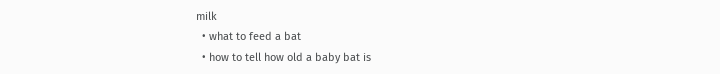milk
  • what to feed a bat
  • how to tell how old a baby bat is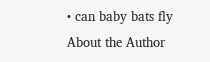• can baby bats fly
About the Author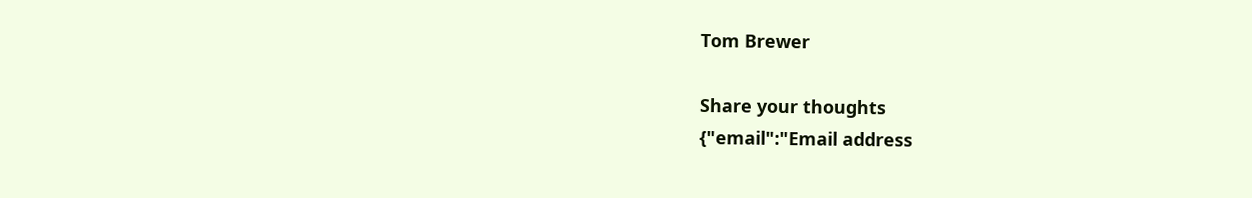Tom Brewer

Share your thoughts
{"email":"Email address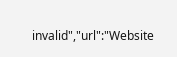invalid","url":"Website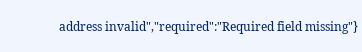address invalid","required":"Required field missing"}